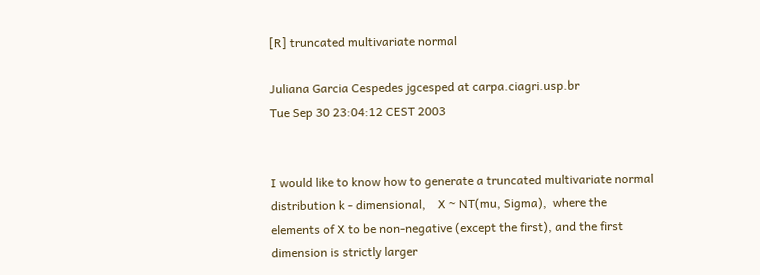[R] truncated multivariate normal

Juliana Garcia Cespedes jgcesped at carpa.ciagri.usp.br
Tue Sep 30 23:04:12 CEST 2003


I would like to know how to generate a truncated multivariate normal
distribution k - dimensional,    X ~ NT(mu, Sigma),  where the
elements of X to be non-negative (except the first), and the first
dimension is strictly larger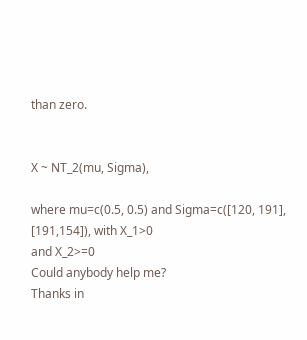than zero.


X ~ NT_2(mu, Sigma),

where mu=c(0.5, 0.5) and Sigma=c([120, 191], [191,154]), with X_1>0
and X_2>=0
Could anybody help me?
Thanks in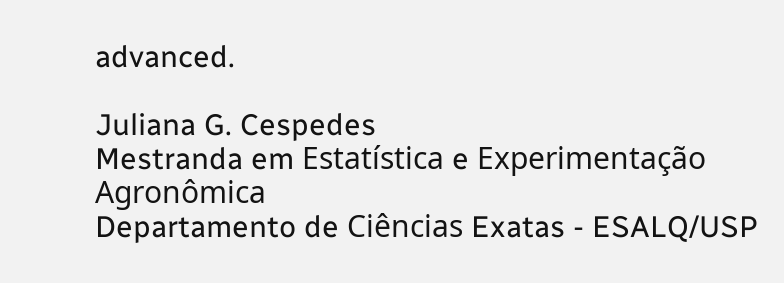advanced.

Juliana G. Cespedes
Mestranda em Estatística e Experimentação Agronômica
Departamento de Ciências Exatas - ESALQ/USP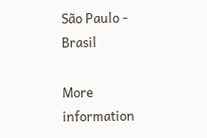São Paulo - Brasil

More information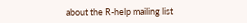about the R-help mailing list